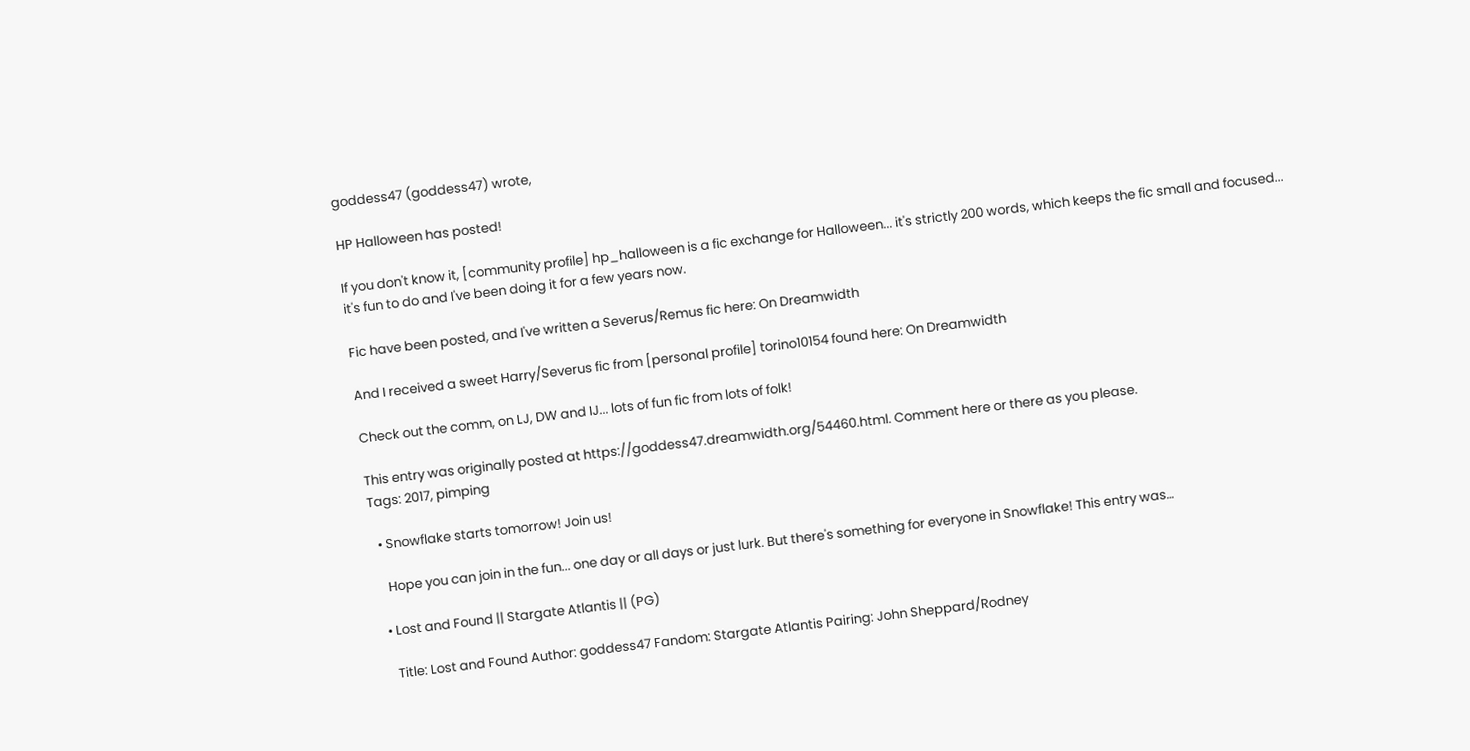goddess47 (goddess47) wrote,

HP Halloween has posted!

If you don't know it, [community profile] hp_halloween is a fic exchange for Halloween... it's strictly 200 words, which keeps the fic small and focused... it's fun to do and I've been doing it for a few years now.

Fic have been posted, and I've written a Severus/Remus fic here: On Dreamwidth

And I received a sweet Harry/Severus fic from [personal profile] torino10154 found here: On Dreamwidth

Check out the comm, on LJ, DW and IJ... lots of fun fic from lots of folk!

This entry was originally posted at https://goddess47.dreamwidth.org/54460.html. Comment here or there as you please.
Tags: 2017, pimping

  • Snowflake starts tomorrow! Join us!

    Hope you can join in the fun... one day or all days or just lurk. But there's something for everyone in Snowflake! This entry was…

  • Lost and Found || Stargate Atlantis || (PG)

    Title: Lost and Found Author: goddess47 Fandom: Stargate Atlantis Pairing: John Sheppard/Rodney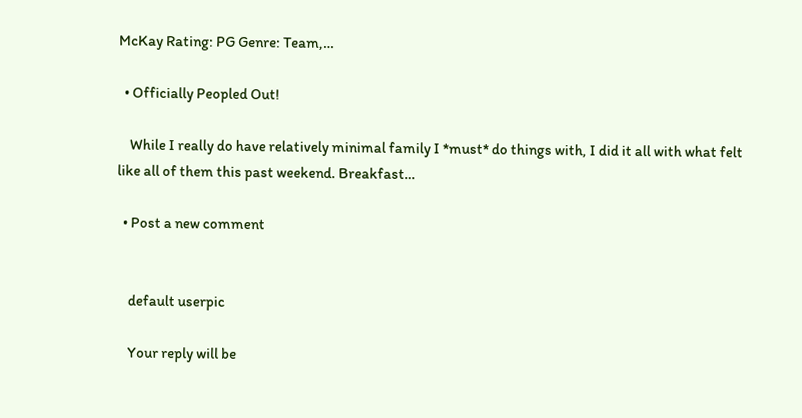McKay Rating: PG Genre: Team,…

  • Officially Peopled Out!

    While I really do have relatively minimal family I *must* do things with, I did it all with what felt like all of them this past weekend. Breakfast…

  • Post a new comment


    default userpic

    Your reply will be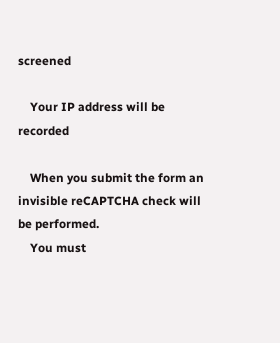screened

    Your IP address will be recorded

    When you submit the form an invisible reCAPTCHA check will be performed.
    You must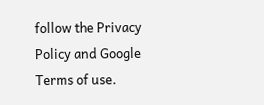follow the Privacy Policy and Google Terms of use.